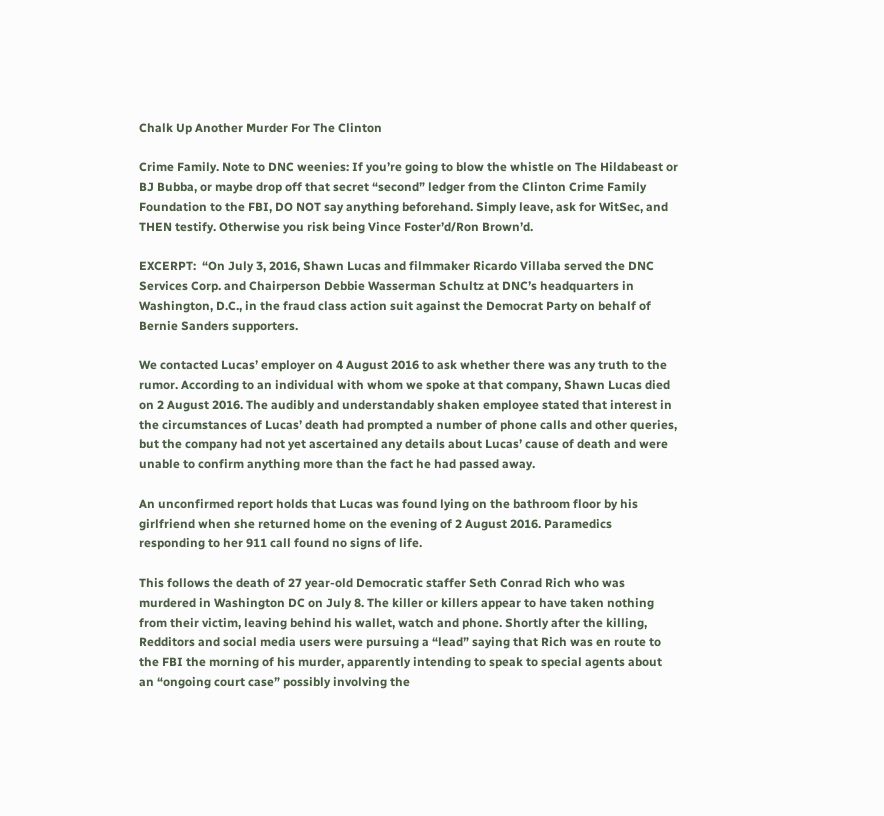Chalk Up Another Murder For The Clinton

Crime Family. Note to DNC weenies: If you’re going to blow the whistle on The Hildabeast or BJ Bubba, or maybe drop off that secret “second” ledger from the Clinton Crime Family Foundation to the FBI, DO NOT say anything beforehand. Simply leave, ask for WitSec, and THEN testify. Otherwise you risk being Vince Foster’d/Ron Brown’d.

EXCERPT:  “On July 3, 2016, Shawn Lucas and filmmaker Ricardo Villaba served the DNC Services Corp. and Chairperson Debbie Wasserman Schultz at DNC’s headquarters in Washington, D.C., in the fraud class action suit against the Democrat Party on behalf of Bernie Sanders supporters.

We contacted Lucas’ employer on 4 August 2016 to ask whether there was any truth to the rumor. According to an individual with whom we spoke at that company, Shawn Lucas died on 2 August 2016. The audibly and understandably shaken employee stated that interest in the circumstances of Lucas’ death had prompted a number of phone calls and other queries, but the company had not yet ascertained any details about Lucas’ cause of death and were unable to confirm anything more than the fact he had passed away.

An unconfirmed report holds that Lucas was found lying on the bathroom floor by his girlfriend when she returned home on the evening of 2 August 2016. Paramedics responding to her 911 call found no signs of life.

This follows the death of 27 year-old Democratic staffer Seth Conrad Rich who was murdered in Washington DC on July 8. The killer or killers appear to have taken nothing from their victim, leaving behind his wallet, watch and phone. Shortly after the killing, Redditors and social media users were pursuing a “lead” saying that Rich was en route to the FBI the morning of his murder, apparently intending to speak to special agents about an “ongoing court case” possibly involving the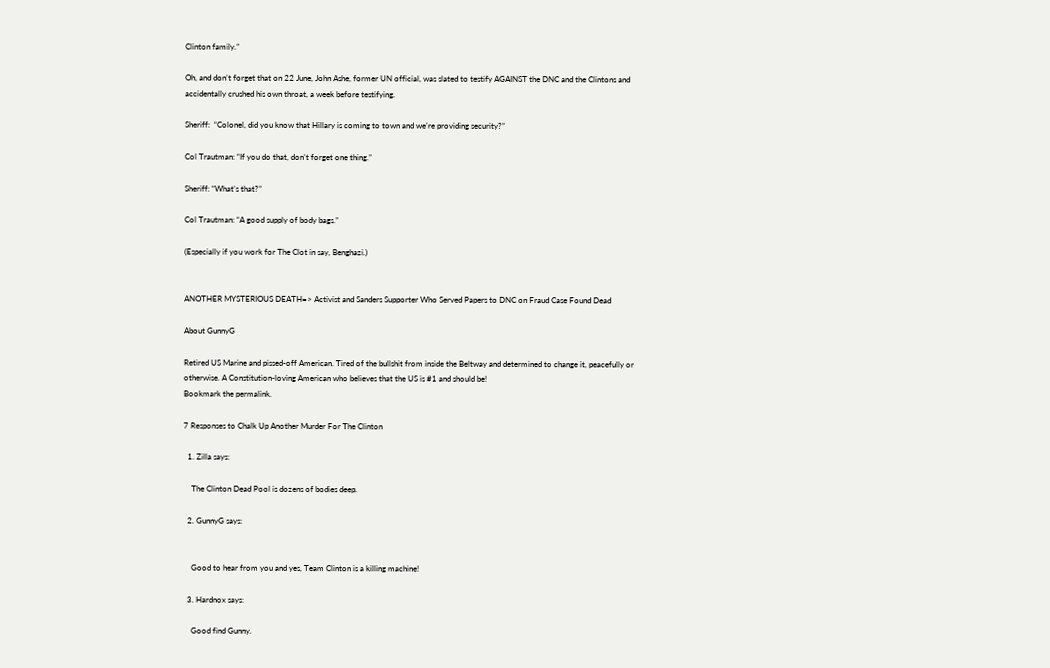Clinton family.”

Oh, and don’t forget that on 22 June, John Ashe, former UN official, was slated to testify AGAINST the DNC and the Clintons and accidentally crushed his own throat, a week before testifying.

Sheriff:  “Colonel, did you know that Hillary is coming to town and we’re providing security?”

Col Trautman: “If you do that, don’t forget one thing.”

Sheriff: “What’s that?”

Col Trautman: “A good supply of body bags.”

(Especially if you work for The Clot in say, Benghazi.)


ANOTHER MYSTERIOUS DEATH=> Activist and Sanders Supporter Who Served Papers to DNC on Fraud Case Found Dead

About GunnyG

Retired US Marine and pissed-off American. Tired of the bullshit from inside the Beltway and determined to change it, peacefully or otherwise. A Constitution-loving American who believes that the US is #1 and should be!
Bookmark the permalink.

7 Responses to Chalk Up Another Murder For The Clinton

  1. Zilla says:

    The Clinton Dead Pool is dozens of bodies deep.

  2. GunnyG says:


    Good to hear from you and yes, Team Clinton is a killing machine!

  3. Hardnox says:

    Good find Gunny.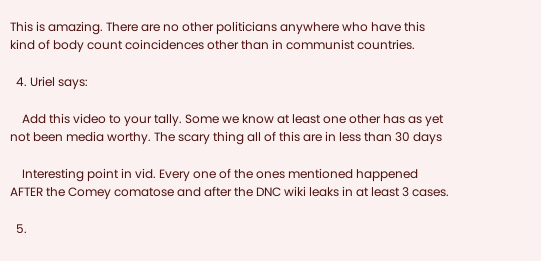This is amazing. There are no other politicians anywhere who have this kind of body count coincidences other than in communist countries.

  4. Uriel says:

    Add this video to your tally. Some we know at least one other has as yet not been media worthy. The scary thing all of this are in less than 30 days

    Interesting point in vid. Every one of the ones mentioned happened AFTER the Comey comatose and after the DNC wiki leaks in at least 3 cases.

  5.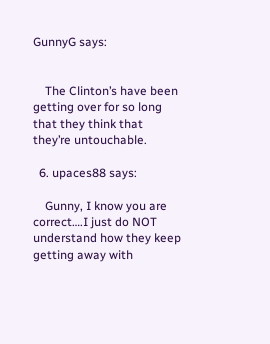GunnyG says:


    The Clinton’s have been getting over for so long that they think that they’re untouchable.

  6. upaces88 says:

    Gunny, I know you are correct….I just do NOT understand how they keep getting away with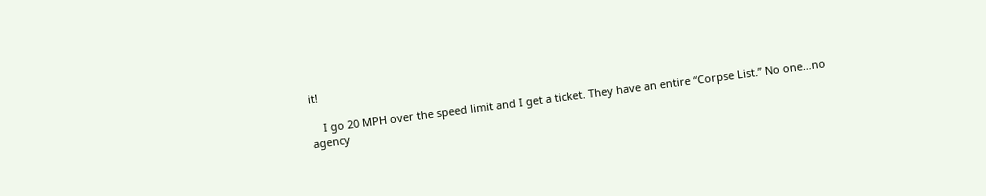it!

    I go 20 MPH over the speed limit and I get a ticket. They have an entire “Corpse List.” No one…no agency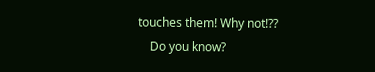touches them! Why not!??
    Do you know?